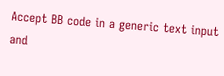Accept BB code in a generic text input and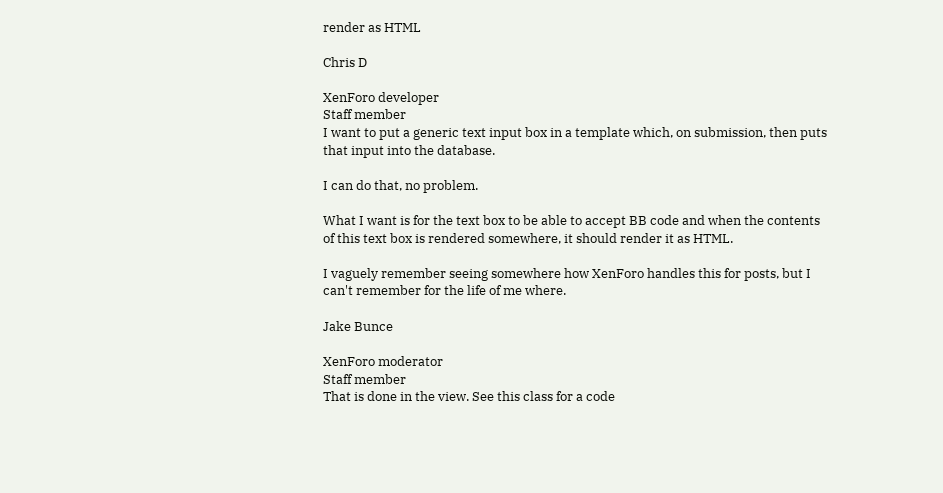render as HTML

Chris D

XenForo developer
Staff member
I want to put a generic text input box in a template which, on submission, then puts that input into the database.

I can do that, no problem.

What I want is for the text box to be able to accept BB code and when the contents of this text box is rendered somewhere, it should render it as HTML.

I vaguely remember seeing somewhere how XenForo handles this for posts, but I can't remember for the life of me where.

Jake Bunce

XenForo moderator
Staff member
That is done in the view. See this class for a code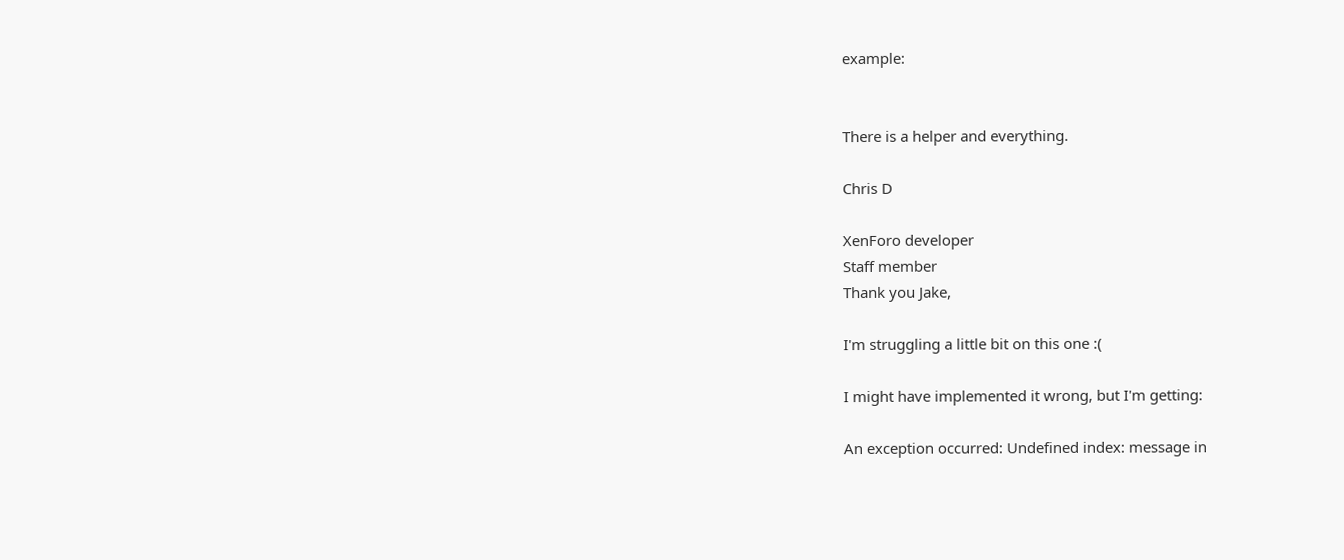example:


There is a helper and everything.

Chris D

XenForo developer
Staff member
Thank you Jake,

I'm struggling a little bit on this one :(

I might have implemented it wrong, but I'm getting:

An exception occurred: Undefined index: message in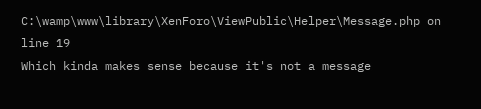C:\wamp\www\library\XenForo\ViewPublic\Helper\Message.php on line 19
Which kinda makes sense because it's not a message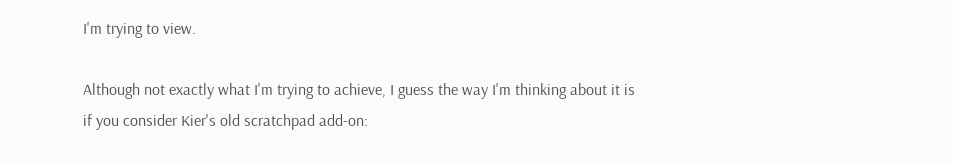I'm trying to view.

Although not exactly what I'm trying to achieve, I guess the way I'm thinking about it is if you consider Kier's old scratchpad add-on: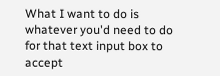What I want to do is whatever you'd need to do for that text input box to accept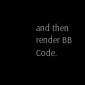and then render BB Code.